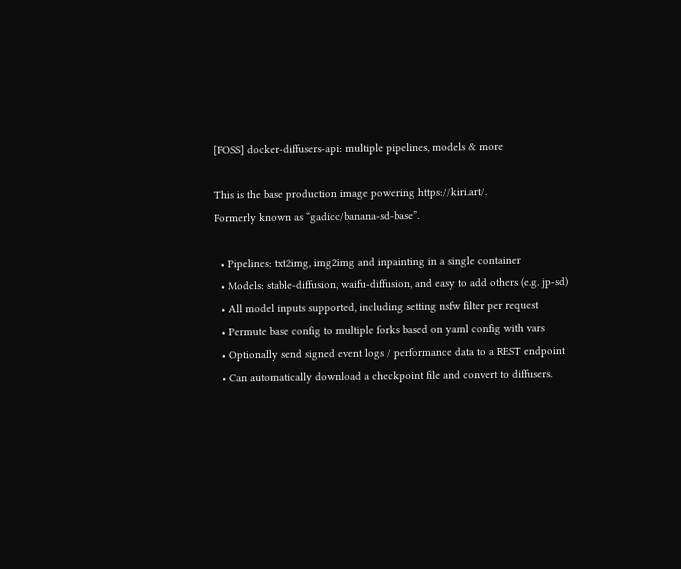[FOSS] docker-diffusers-api: multiple pipelines, models & more

This is the base production image powering https://kiri.art/.
Formerly known as “gadicc/banana-sd-base”.

  • Pipelines: txt2img, img2img and inpainting in a single container
  • Models: stable-diffusion, waifu-diffusion, and easy to add others (e.g. jp-sd)
  • All model inputs supported, including setting nsfw filter per request
  • Permute base config to multiple forks based on yaml config with vars
  • Optionally send signed event logs / performance data to a REST endpoint
  • Can automatically download a checkpoint file and convert to diffusers.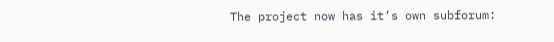The project now has it’s own subforum: